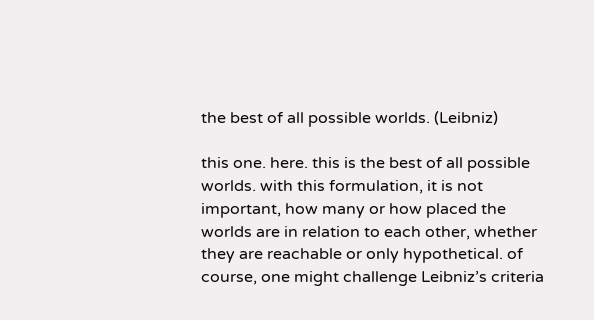the best of all possible worlds. (Leibniz)

this one. here. this is the best of all possible worlds. with this formulation, it is not important, how many or how placed the worlds are in relation to each other, whether they are reachable or only hypothetical. of course, one might challenge Leibniz’s criteria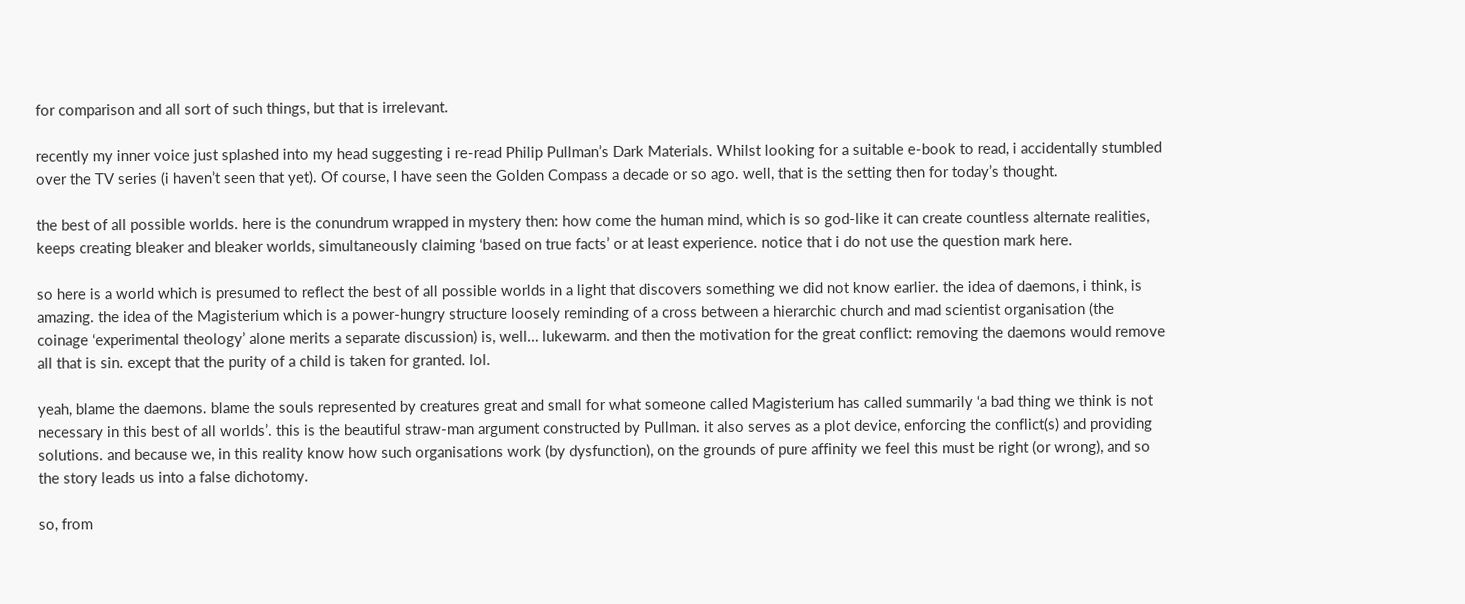for comparison and all sort of such things, but that is irrelevant.

recently my inner voice just splashed into my head suggesting i re-read Philip Pullman’s Dark Materials. Whilst looking for a suitable e-book to read, i accidentally stumbled over the TV series (i haven’t seen that yet). Of course, I have seen the Golden Compass a decade or so ago. well, that is the setting then for today’s thought.

the best of all possible worlds. here is the conundrum wrapped in mystery then: how come the human mind, which is so god-like it can create countless alternate realities, keeps creating bleaker and bleaker worlds, simultaneously claiming ‘based on true facts’ or at least experience. notice that i do not use the question mark here.

so here is a world which is presumed to reflect the best of all possible worlds in a light that discovers something we did not know earlier. the idea of daemons, i think, is amazing. the idea of the Magisterium which is a power-hungry structure loosely reminding of a cross between a hierarchic church and mad scientist organisation (the coinage ‘experimental theology’ alone merits a separate discussion) is, well… lukewarm. and then the motivation for the great conflict: removing the daemons would remove all that is sin. except that the purity of a child is taken for granted. lol.

yeah, blame the daemons. blame the souls represented by creatures great and small for what someone called Magisterium has called summarily ‘a bad thing we think is not necessary in this best of all worlds’. this is the beautiful straw-man argument constructed by Pullman. it also serves as a plot device, enforcing the conflict(s) and providing solutions. and because we, in this reality know how such organisations work (by dysfunction), on the grounds of pure affinity we feel this must be right (or wrong), and so the story leads us into a false dichotomy.

so, from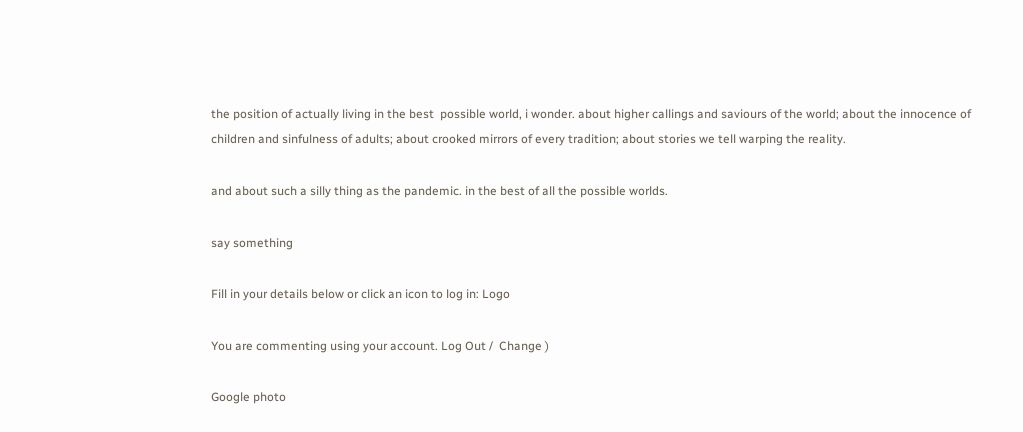the position of actually living in the best  possible world, i wonder. about higher callings and saviours of the world; about the innocence of children and sinfulness of adults; about crooked mirrors of every tradition; about stories we tell warping the reality.

and about such a silly thing as the pandemic. in the best of all the possible worlds.

say something

Fill in your details below or click an icon to log in: Logo

You are commenting using your account. Log Out /  Change )

Google photo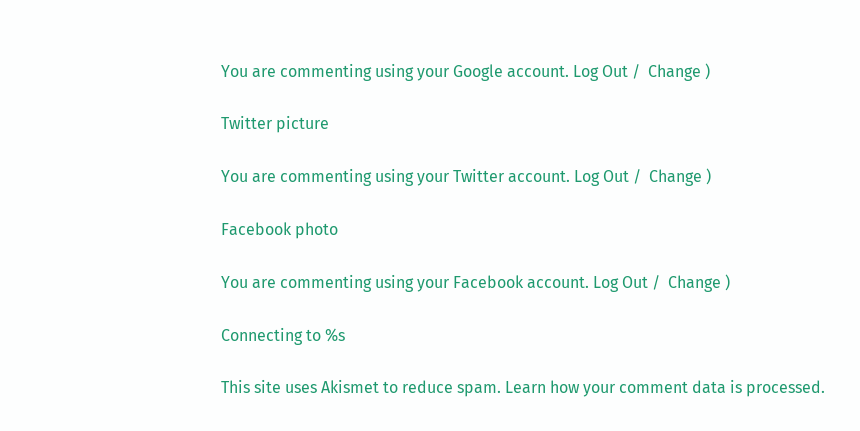You are commenting using your Google account. Log Out /  Change )

Twitter picture

You are commenting using your Twitter account. Log Out /  Change )

Facebook photo

You are commenting using your Facebook account. Log Out /  Change )

Connecting to %s

This site uses Akismet to reduce spam. Learn how your comment data is processed.